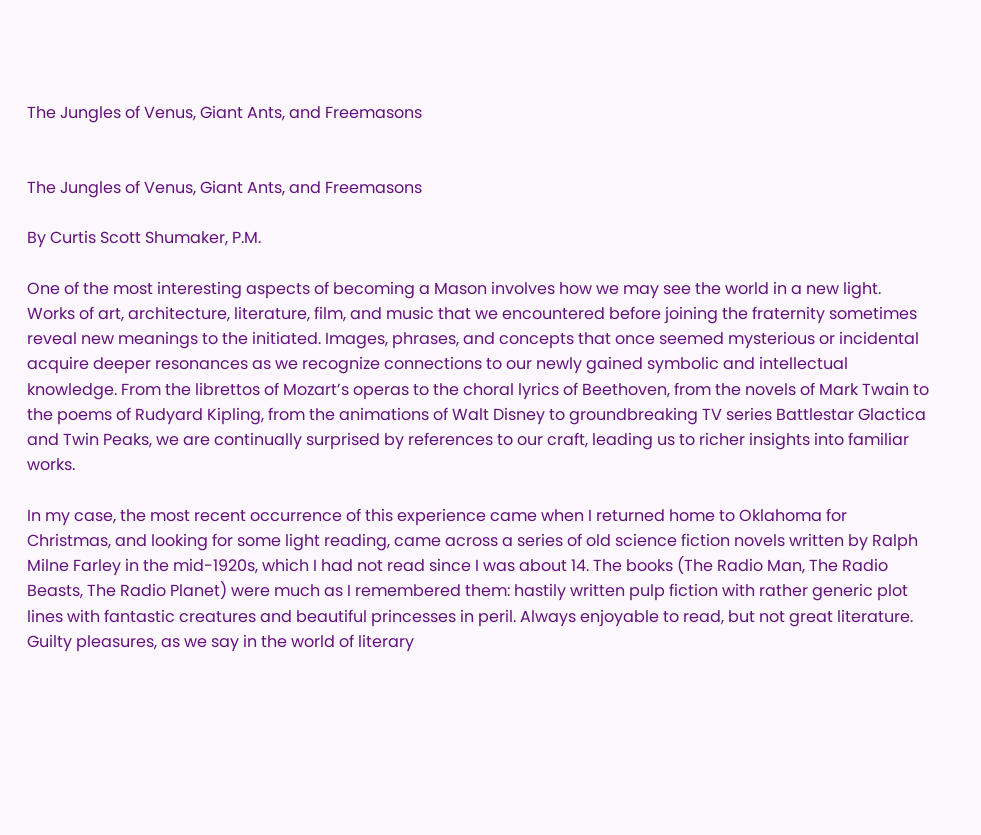The Jungles of Venus, Giant Ants, and Freemasons


The Jungles of Venus, Giant Ants, and Freemasons

By Curtis Scott Shumaker, P.M.

One of the most interesting aspects of becoming a Mason involves how we may see the world in a new light. Works of art, architecture, literature, film, and music that we encountered before joining the fraternity sometimes reveal new meanings to the initiated. Images, phrases, and concepts that once seemed mysterious or incidental acquire deeper resonances as we recognize connections to our newly gained symbolic and intellectual knowledge. From the librettos of Mozart’s operas to the choral lyrics of Beethoven, from the novels of Mark Twain to the poems of Rudyard Kipling, from the animations of Walt Disney to groundbreaking TV series Battlestar Glactica and Twin Peaks, we are continually surprised by references to our craft, leading us to richer insights into familiar works.

In my case, the most recent occurrence of this experience came when I returned home to Oklahoma for Christmas, and looking for some light reading, came across a series of old science fiction novels written by Ralph Milne Farley in the mid-1920s, which I had not read since I was about 14. The books (The Radio Man, The Radio Beasts, The Radio Planet) were much as I remembered them: hastily written pulp fiction with rather generic plot lines with fantastic creatures and beautiful princesses in peril. Always enjoyable to read, but not great literature. Guilty pleasures, as we say in the world of literary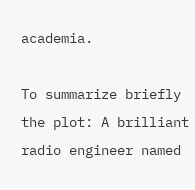academia.

To summarize briefly the plot: A brilliant radio engineer named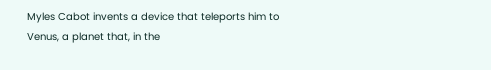Myles Cabot invents a device that teleports him to Venus, a planet that, in the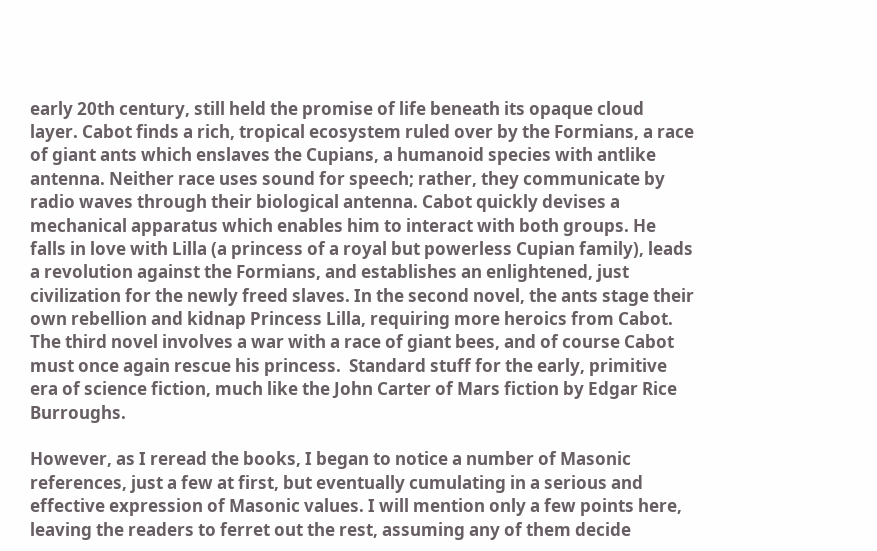early 20th century, still held the promise of life beneath its opaque cloud layer. Cabot finds a rich, tropical ecosystem ruled over by the Formians, a race of giant ants which enslaves the Cupians, a humanoid species with antlike antenna. Neither race uses sound for speech; rather, they communicate by radio waves through their biological antenna. Cabot quickly devises a mechanical apparatus which enables him to interact with both groups. He falls in love with Lilla (a princess of a royal but powerless Cupian family), leads a revolution against the Formians, and establishes an enlightened, just civilization for the newly freed slaves. In the second novel, the ants stage their own rebellion and kidnap Princess Lilla, requiring more heroics from Cabot. The third novel involves a war with a race of giant bees, and of course Cabot must once again rescue his princess.  Standard stuff for the early, primitive era of science fiction, much like the John Carter of Mars fiction by Edgar Rice Burroughs.

However, as I reread the books, I began to notice a number of Masonic references, just a few at first, but eventually cumulating in a serious and effective expression of Masonic values. I will mention only a few points here, leaving the readers to ferret out the rest, assuming any of them decide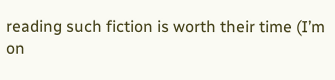reading such fiction is worth their time (I’m on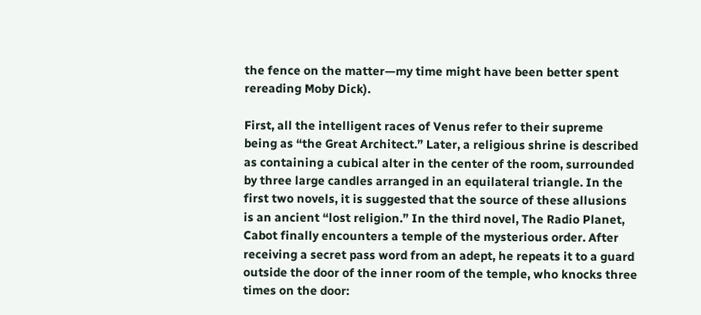the fence on the matter—my time might have been better spent rereading Moby Dick).

First, all the intelligent races of Venus refer to their supreme being as “the Great Architect.” Later, a religious shrine is described as containing a cubical alter in the center of the room, surrounded by three large candles arranged in an equilateral triangle. In the first two novels, it is suggested that the source of these allusions is an ancient “lost religion.” In the third novel, The Radio Planet, Cabot finally encounters a temple of the mysterious order. After receiving a secret pass word from an adept, he repeats it to a guard outside the door of the inner room of the temple, who knocks three times on the door: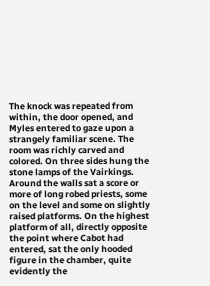The knock was repeated from within, the door opened, and Myles entered to gaze upon a strangely familiar scene. The room was richly carved and colored. On three sides hung the stone lamps of the Vairkings. Around the walls sat a score or more of long robed priests, some on the level and some on slightly raised platforms. On the highest platform of all, directly opposite the point where Cabot had entered, sat the only hooded figure in the chamber, quite evidently the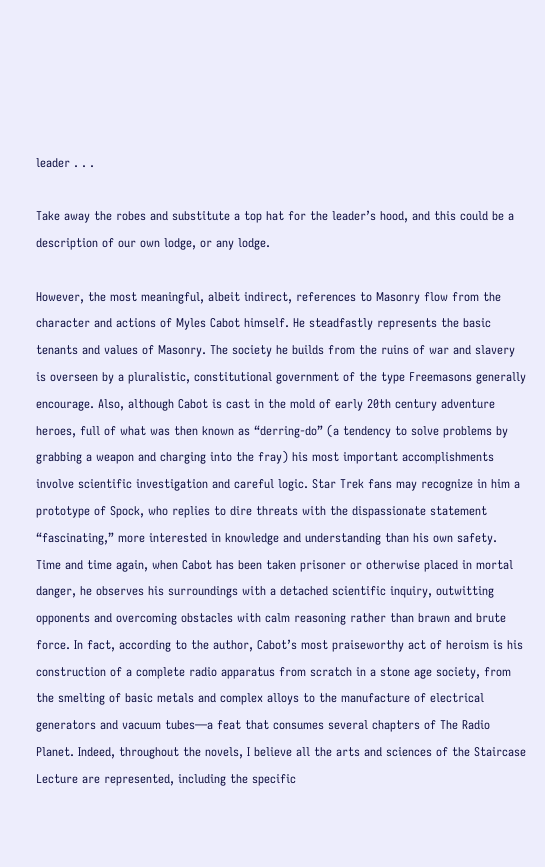leader . . .

Take away the robes and substitute a top hat for the leader’s hood, and this could be a description of our own lodge, or any lodge.

However, the most meaningful, albeit indirect, references to Masonry flow from the character and actions of Myles Cabot himself. He steadfastly represents the basic tenants and values of Masonry. The society he builds from the ruins of war and slavery is overseen by a pluralistic, constitutional government of the type Freemasons generally encourage. Also, although Cabot is cast in the mold of early 20th century adventure heroes, full of what was then known as “derring-do” (a tendency to solve problems by grabbing a weapon and charging into the fray) his most important accomplishments involve scientific investigation and careful logic. Star Trek fans may recognize in him a prototype of Spock, who replies to dire threats with the dispassionate statement “fascinating,” more interested in knowledge and understanding than his own safety.  Time and time again, when Cabot has been taken prisoner or otherwise placed in mortal danger, he observes his surroundings with a detached scientific inquiry, outwitting opponents and overcoming obstacles with calm reasoning rather than brawn and brute force. In fact, according to the author, Cabot’s most praiseworthy act of heroism is his construction of a complete radio apparatus from scratch in a stone age society, from the smelting of basic metals and complex alloys to the manufacture of electrical generators and vacuum tubes—a feat that consumes several chapters of The Radio Planet. Indeed, throughout the novels, I believe all the arts and sciences of the Staircase Lecture are represented, including the specific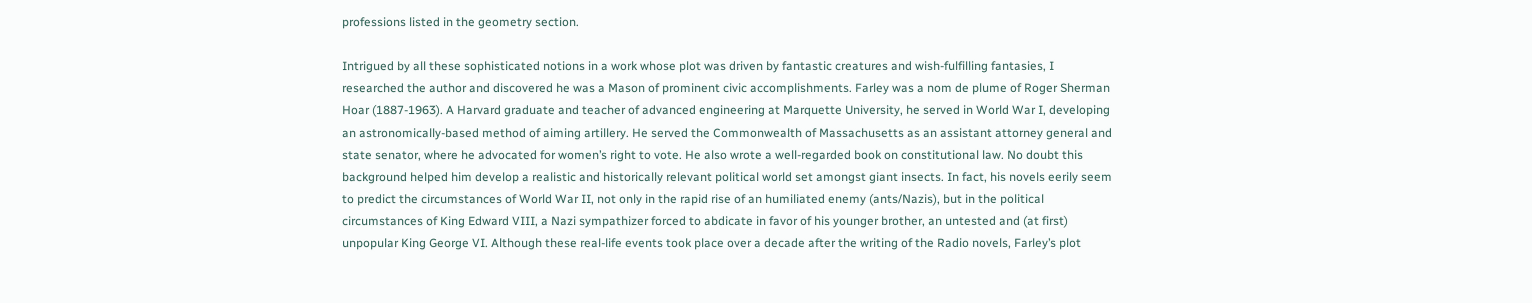professions listed in the geometry section.

Intrigued by all these sophisticated notions in a work whose plot was driven by fantastic creatures and wish-fulfilling fantasies, I researched the author and discovered he was a Mason of prominent civic accomplishments. Farley was a nom de plume of Roger Sherman Hoar (1887-1963). A Harvard graduate and teacher of advanced engineering at Marquette University, he served in World War I, developing an astronomically-based method of aiming artillery. He served the Commonwealth of Massachusetts as an assistant attorney general and state senator, where he advocated for women’s right to vote. He also wrote a well-regarded book on constitutional law. No doubt this background helped him develop a realistic and historically relevant political world set amongst giant insects. In fact, his novels eerily seem to predict the circumstances of World War II, not only in the rapid rise of an humiliated enemy (ants/Nazis), but in the political circumstances of King Edward VIII, a Nazi sympathizer forced to abdicate in favor of his younger brother, an untested and (at first) unpopular King George VI. Although these real-life events took place over a decade after the writing of the Radio novels, Farley’s plot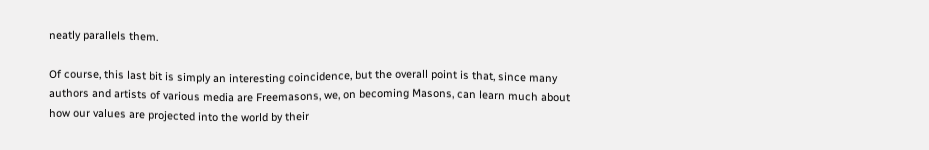neatly parallels them.

Of course, this last bit is simply an interesting coincidence, but the overall point is that, since many authors and artists of various media are Freemasons, we, on becoming Masons, can learn much about how our values are projected into the world by their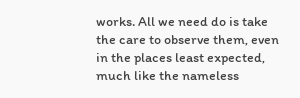works. All we need do is take the care to observe them, even in the places least expected, much like the nameless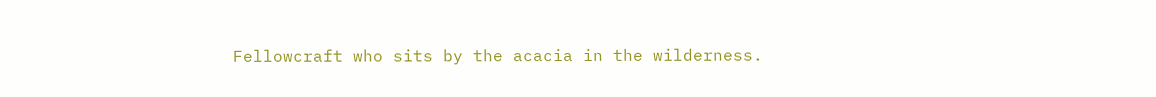Fellowcraft who sits by the acacia in the wilderness.